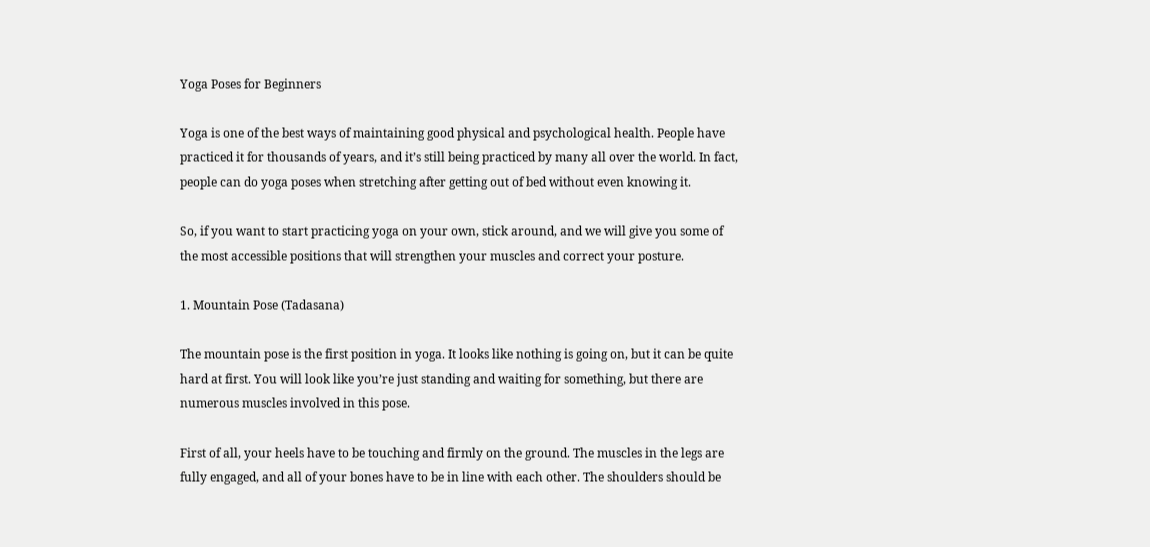Yoga Poses for Beginners

Yoga is one of the best ways of maintaining good physical and psychological health. People have practiced it for thousands of years, and it’s still being practiced by many all over the world. In fact, people can do yoga poses when stretching after getting out of bed without even knowing it.

So, if you want to start practicing yoga on your own, stick around, and we will give you some of the most accessible positions that will strengthen your muscles and correct your posture.

1. Mountain Pose (Tadasana)

The mountain pose is the first position in yoga. It looks like nothing is going on, but it can be quite hard at first. You will look like you’re just standing and waiting for something, but there are numerous muscles involved in this pose.

First of all, your heels have to be touching and firmly on the ground. The muscles in the legs are fully engaged, and all of your bones have to be in line with each other. The shoulders should be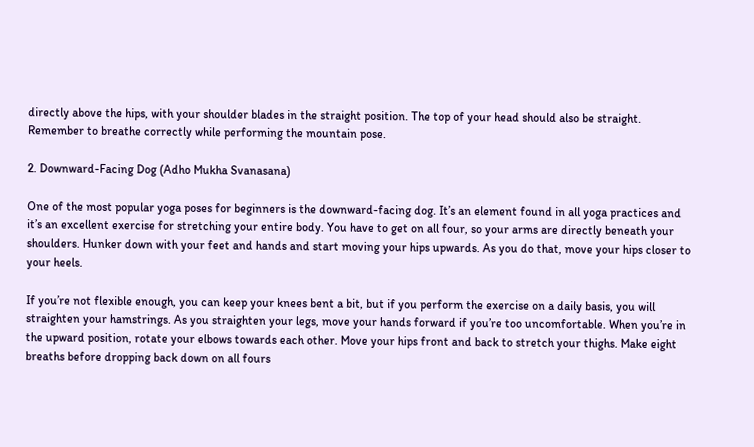directly above the hips, with your shoulder blades in the straight position. The top of your head should also be straight. Remember to breathe correctly while performing the mountain pose.

2. Downward-Facing Dog (Adho Mukha Svanasana)

One of the most popular yoga poses for beginners is the downward-facing dog. It’s an element found in all yoga practices and it’s an excellent exercise for stretching your entire body. You have to get on all four, so your arms are directly beneath your shoulders. Hunker down with your feet and hands and start moving your hips upwards. As you do that, move your hips closer to your heels.

If you’re not flexible enough, you can keep your knees bent a bit, but if you perform the exercise on a daily basis, you will straighten your hamstrings. As you straighten your legs, move your hands forward if you’re too uncomfortable. When you’re in the upward position, rotate your elbows towards each other. Move your hips front and back to stretch your thighs. Make eight breaths before dropping back down on all fours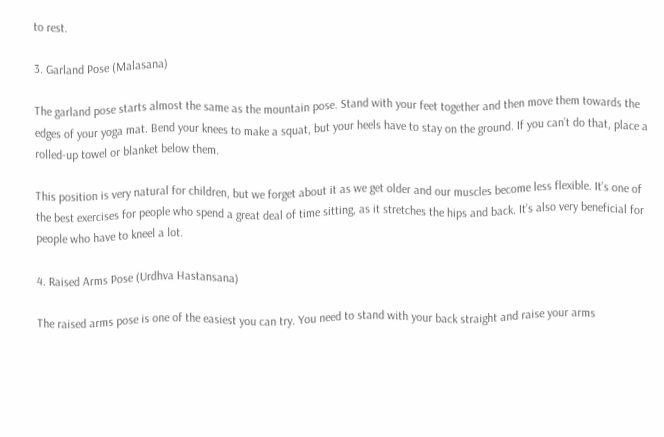to rest.

3. Garland Pose (Malasana)

The garland pose starts almost the same as the mountain pose. Stand with your feet together and then move them towards the edges of your yoga mat. Bend your knees to make a squat, but your heels have to stay on the ground. If you can’t do that, place a rolled-up towel or blanket below them.

This position is very natural for children, but we forget about it as we get older and our muscles become less flexible. It’s one of the best exercises for people who spend a great deal of time sitting, as it stretches the hips and back. It’s also very beneficial for people who have to kneel a lot.

4. Raised Arms Pose (Urdhva Hastansana)

The raised arms pose is one of the easiest you can try. You need to stand with your back straight and raise your arms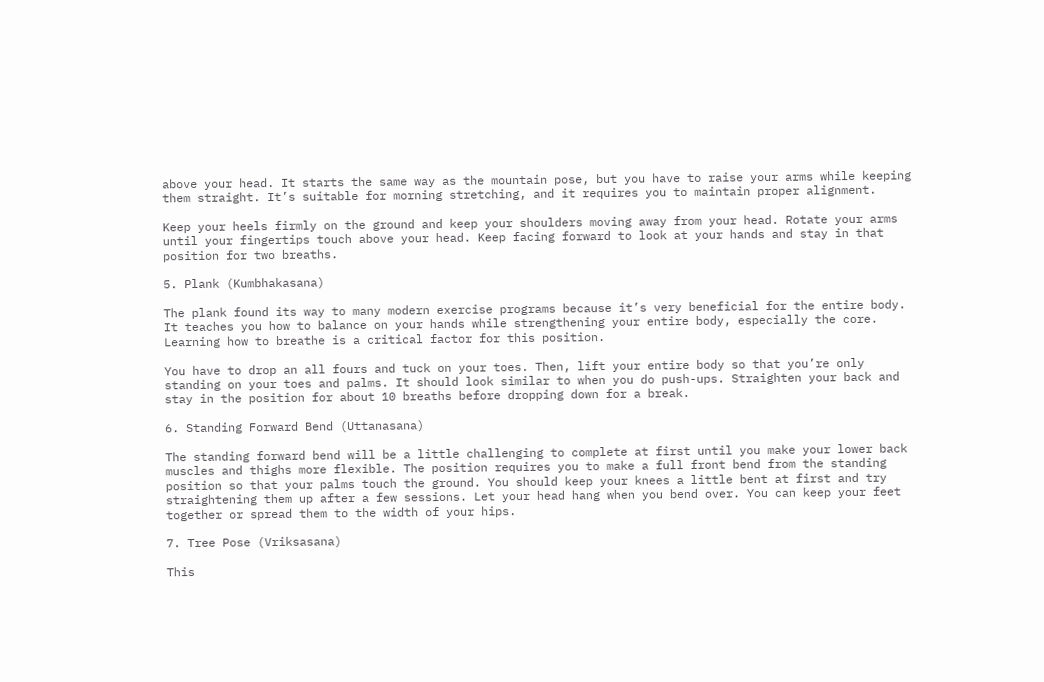above your head. It starts the same way as the mountain pose, but you have to raise your arms while keeping them straight. It’s suitable for morning stretching, and it requires you to maintain proper alignment.

Keep your heels firmly on the ground and keep your shoulders moving away from your head. Rotate your arms until your fingertips touch above your head. Keep facing forward to look at your hands and stay in that position for two breaths.

5. Plank (Kumbhakasana)

The plank found its way to many modern exercise programs because it’s very beneficial for the entire body. It teaches you how to balance on your hands while strengthening your entire body, especially the core. Learning how to breathe is a critical factor for this position.

You have to drop an all fours and tuck on your toes. Then, lift your entire body so that you’re only standing on your toes and palms. It should look similar to when you do push-ups. Straighten your back and stay in the position for about 10 breaths before dropping down for a break.

6. Standing Forward Bend (Uttanasana)

The standing forward bend will be a little challenging to complete at first until you make your lower back muscles and thighs more flexible. The position requires you to make a full front bend from the standing position so that your palms touch the ground. You should keep your knees a little bent at first and try straightening them up after a few sessions. Let your head hang when you bend over. You can keep your feet together or spread them to the width of your hips.

7. Tree Pose (Vriksasana)

This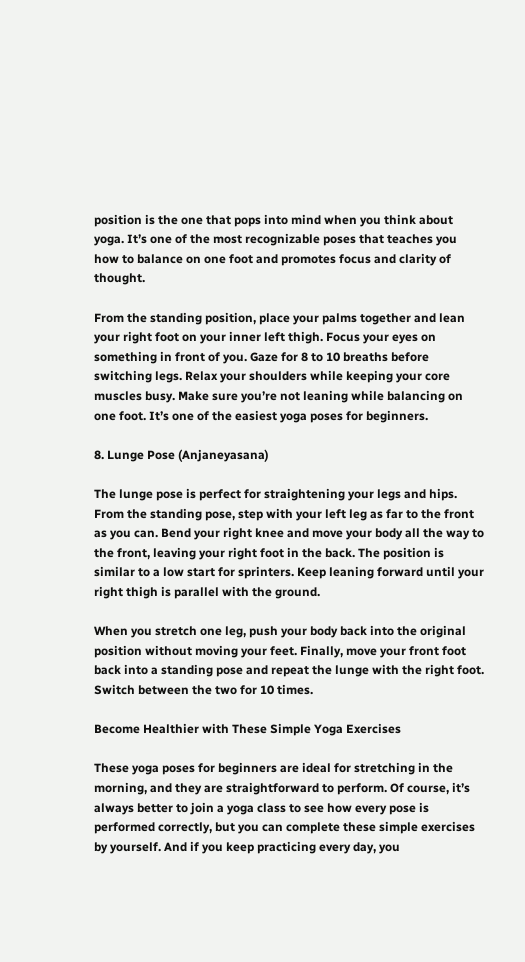position is the one that pops into mind when you think about yoga. It’s one of the most recognizable poses that teaches you how to balance on one foot and promotes focus and clarity of thought.

From the standing position, place your palms together and lean your right foot on your inner left thigh. Focus your eyes on something in front of you. Gaze for 8 to 10 breaths before switching legs. Relax your shoulders while keeping your core muscles busy. Make sure you’re not leaning while balancing on one foot. It’s one of the easiest yoga poses for beginners.

8. Lunge Pose (Anjaneyasana)

The lunge pose is perfect for straightening your legs and hips. From the standing pose, step with your left leg as far to the front as you can. Bend your right knee and move your body all the way to the front, leaving your right foot in the back. The position is similar to a low start for sprinters. Keep leaning forward until your right thigh is parallel with the ground.

When you stretch one leg, push your body back into the original position without moving your feet. Finally, move your front foot back into a standing pose and repeat the lunge with the right foot. Switch between the two for 10 times.

Become Healthier with These Simple Yoga Exercises

These yoga poses for beginners are ideal for stretching in the morning, and they are straightforward to perform. Of course, it’s always better to join a yoga class to see how every pose is performed correctly, but you can complete these simple exercises by yourself. And if you keep practicing every day, you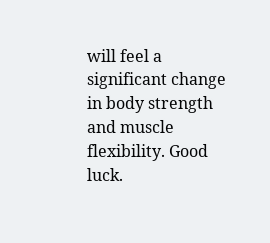will feel a significant change in body strength and muscle flexibility. Good luck.